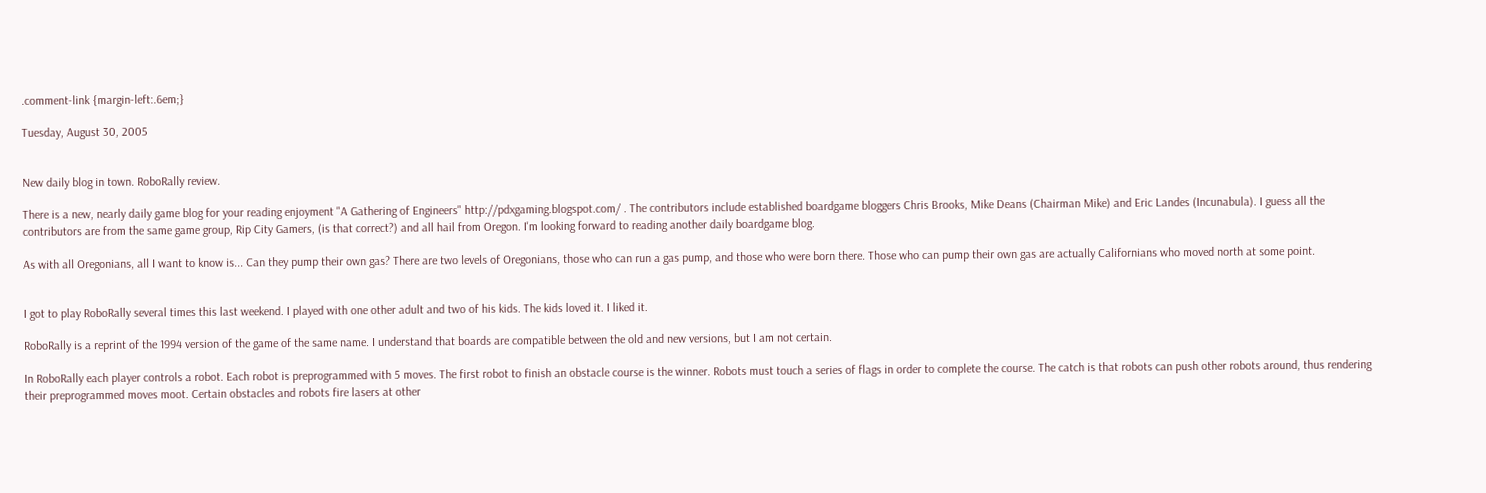.comment-link {margin-left:.6em;}

Tuesday, August 30, 2005


New daily blog in town. RoboRally review.

There is a new, nearly daily game blog for your reading enjoyment "A Gathering of Engineers" http://pdxgaming.blogspot.com/ . The contributors include established boardgame bloggers Chris Brooks, Mike Deans (Chairman Mike) and Eric Landes (Incunabula). I guess all the contributors are from the same game group, Rip City Gamers, (is that correct?) and all hail from Oregon. I'm looking forward to reading another daily boardgame blog.

As with all Oregonians, all I want to know is... Can they pump their own gas? There are two levels of Oregonians, those who can run a gas pump, and those who were born there. Those who can pump their own gas are actually Californians who moved north at some point.


I got to play RoboRally several times this last weekend. I played with one other adult and two of his kids. The kids loved it. I liked it.

RoboRally is a reprint of the 1994 version of the game of the same name. I understand that boards are compatible between the old and new versions, but I am not certain.

In RoboRally each player controls a robot. Each robot is preprogrammed with 5 moves. The first robot to finish an obstacle course is the winner. Robots must touch a series of flags in order to complete the course. The catch is that robots can push other robots around, thus rendering their preprogrammed moves moot. Certain obstacles and robots fire lasers at other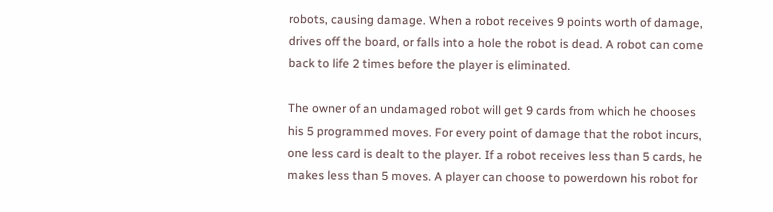robots, causing damage. When a robot receives 9 points worth of damage, drives off the board, or falls into a hole the robot is dead. A robot can come back to life 2 times before the player is eliminated.

The owner of an undamaged robot will get 9 cards from which he chooses his 5 programmed moves. For every point of damage that the robot incurs, one less card is dealt to the player. If a robot receives less than 5 cards, he makes less than 5 moves. A player can choose to powerdown his robot for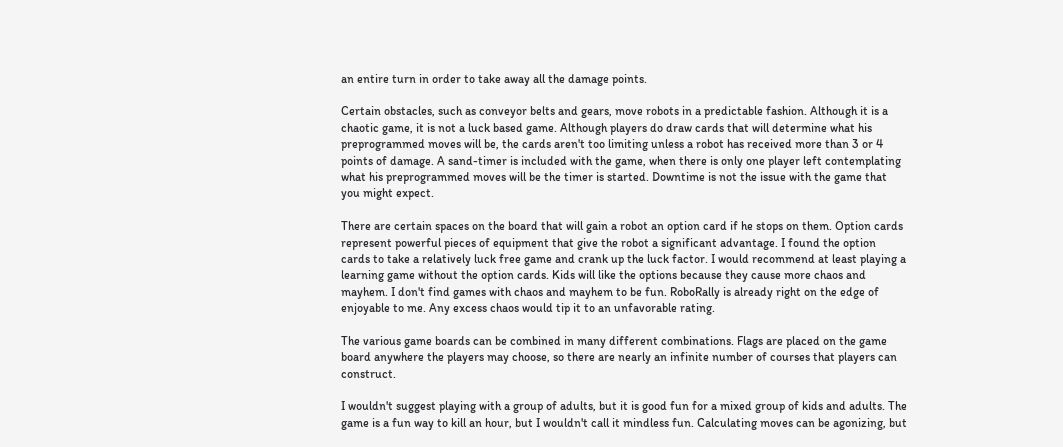an entire turn in order to take away all the damage points.

Certain obstacles, such as conveyor belts and gears, move robots in a predictable fashion. Although it is a chaotic game, it is not a luck based game. Although players do draw cards that will determine what his preprogrammed moves will be, the cards aren't too limiting unless a robot has received more than 3 or 4 points of damage. A sand-timer is included with the game, when there is only one player left contemplating what his preprogrammed moves will be the timer is started. Downtime is not the issue with the game that you might expect.

There are certain spaces on the board that will gain a robot an option card if he stops on them. Option cards represent powerful pieces of equipment that give the robot a significant advantage. I found the option cards to take a relatively luck free game and crank up the luck factor. I would recommend at least playing a learning game without the option cards. Kids will like the options because they cause more chaos and mayhem. I don't find games with chaos and mayhem to be fun. RoboRally is already right on the edge of enjoyable to me. Any excess chaos would tip it to an unfavorable rating.

The various game boards can be combined in many different combinations. Flags are placed on the game board anywhere the players may choose, so there are nearly an infinite number of courses that players can construct.

I wouldn't suggest playing with a group of adults, but it is good fun for a mixed group of kids and adults. The game is a fun way to kill an hour, but I wouldn't call it mindless fun. Calculating moves can be agonizing, but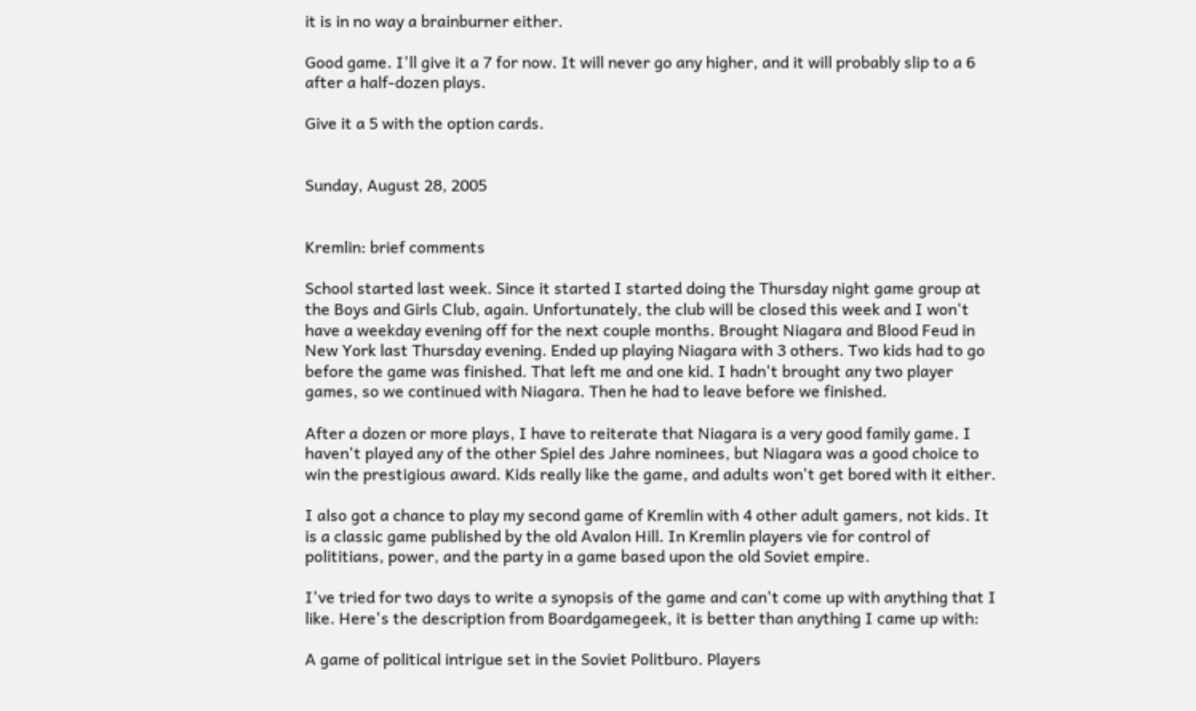it is in no way a brainburner either.

Good game. I'll give it a 7 for now. It will never go any higher, and it will probably slip to a 6 after a half-dozen plays.

Give it a 5 with the option cards.


Sunday, August 28, 2005


Kremlin: brief comments

School started last week. Since it started I started doing the Thursday night game group at the Boys and Girls Club, again. Unfortunately, the club will be closed this week and I won't have a weekday evening off for the next couple months. Brought Niagara and Blood Feud in New York last Thursday evening. Ended up playing Niagara with 3 others. Two kids had to go before the game was finished. That left me and one kid. I hadn't brought any two player games, so we continued with Niagara. Then he had to leave before we finished.

After a dozen or more plays, I have to reiterate that Niagara is a very good family game. I haven't played any of the other Spiel des Jahre nominees, but Niagara was a good choice to win the prestigious award. Kids really like the game, and adults won't get bored with it either.

I also got a chance to play my second game of Kremlin with 4 other adult gamers, not kids. It is a classic game published by the old Avalon Hill. In Kremlin players vie for control of polititians, power, and the party in a game based upon the old Soviet empire.

I've tried for two days to write a synopsis of the game and can't come up with anything that I like. Here's the description from Boardgamegeek, it is better than anything I came up with:

A game of political intrigue set in the Soviet Politburo. Players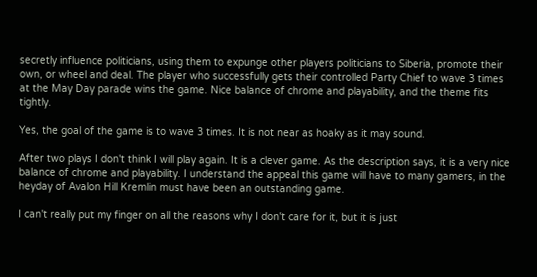secretly influence politicians, using them to expunge other players politicians to Siberia, promote their own, or wheel and deal. The player who successfully gets their controlled Party Chief to wave 3 times at the May Day parade wins the game. Nice balance of chrome and playability, and the theme fits tightly.

Yes, the goal of the game is to wave 3 times. It is not near as hoaky as it may sound.

After two plays I don't think I will play again. It is a clever game. As the description says, it is a very nice balance of chrome and playability. I understand the appeal this game will have to many gamers, in the heyday of Avalon Hill Kremlin must have been an outstanding game.

I can't really put my finger on all the reasons why I don't care for it, but it is just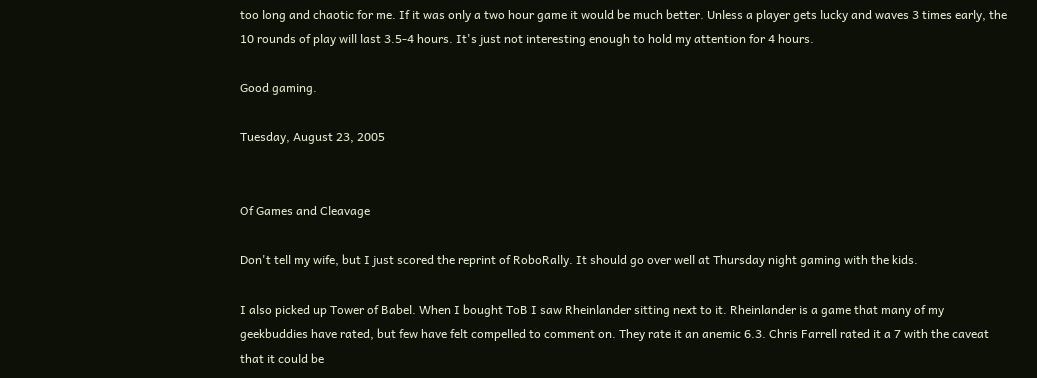too long and chaotic for me. If it was only a two hour game it would be much better. Unless a player gets lucky and waves 3 times early, the 10 rounds of play will last 3.5-4 hours. It's just not interesting enough to hold my attention for 4 hours.

Good gaming.

Tuesday, August 23, 2005


Of Games and Cleavage

Don't tell my wife, but I just scored the reprint of RoboRally. It should go over well at Thursday night gaming with the kids.

I also picked up Tower of Babel. When I bought ToB I saw Rheinlander sitting next to it. Rheinlander is a game that many of my geekbuddies have rated, but few have felt compelled to comment on. They rate it an anemic 6.3. Chris Farrell rated it a 7 with the caveat that it could be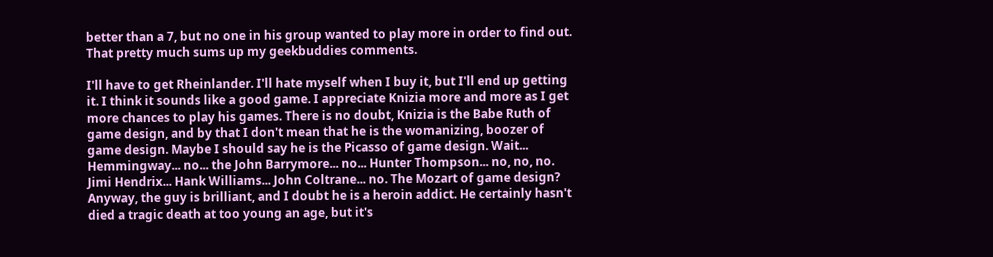better than a 7, but no one in his group wanted to play more in order to find out. That pretty much sums up my geekbuddies comments.

I'll have to get Rheinlander. I'll hate myself when I buy it, but I'll end up getting it. I think it sounds like a good game. I appreciate Knizia more and more as I get more chances to play his games. There is no doubt, Knizia is the Babe Ruth of game design, and by that I don't mean that he is the womanizing, boozer of game design. Maybe I should say he is the Picasso of game design. Wait... Hemmingway... no... the John Barrymore... no... Hunter Thompson... no, no, no. Jimi Hendrix... Hank Williams... John Coltrane... no. The Mozart of game design? Anyway, the guy is brilliant, and I doubt he is a heroin addict. He certainly hasn't died a tragic death at too young an age, but it's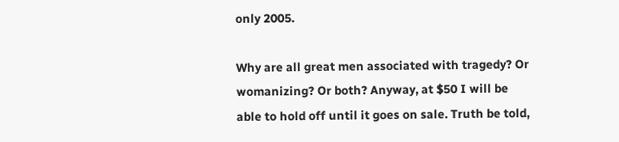only 2005.

Why are all great men associated with tragedy? Or womanizing? Or both? Anyway, at $50 I will be able to hold off until it goes on sale. Truth be told,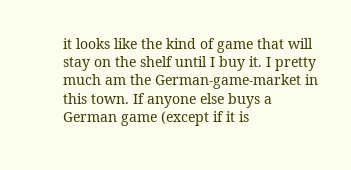it looks like the kind of game that will stay on the shelf until I buy it. I pretty much am the German-game-market in this town. If anyone else buys a German game (except if it is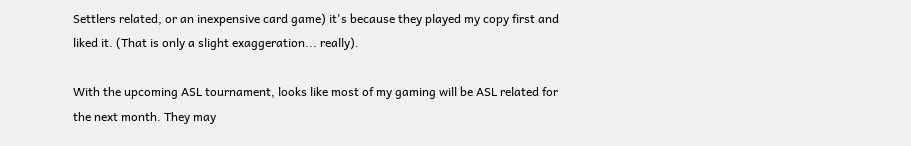Settlers related, or an inexpensive card game) it's because they played my copy first and liked it. (That is only a slight exaggeration... really).

With the upcoming ASL tournament, looks like most of my gaming will be ASL related for the next month. They may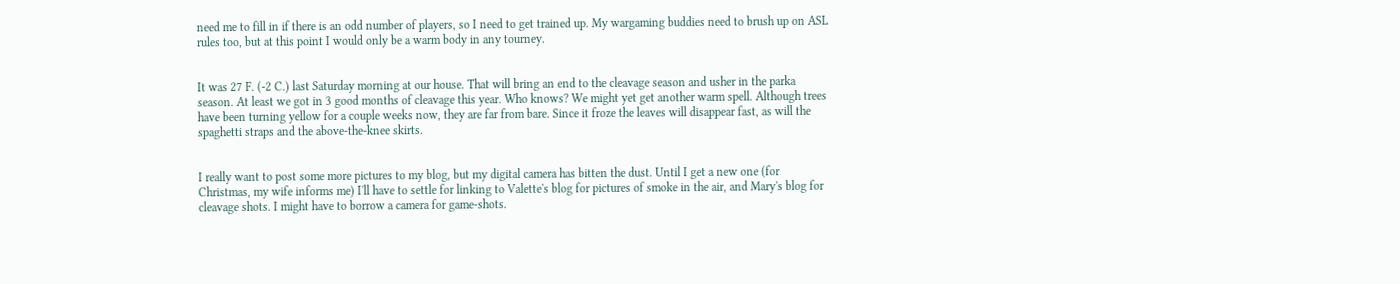need me to fill in if there is an odd number of players, so I need to get trained up. My wargaming buddies need to brush up on ASL rules too, but at this point I would only be a warm body in any tourney.


It was 27 F. (-2 C.) last Saturday morning at our house. That will bring an end to the cleavage season and usher in the parka season. At least we got in 3 good months of cleavage this year. Who knows? We might yet get another warm spell. Although trees have been turning yellow for a couple weeks now, they are far from bare. Since it froze the leaves will disappear fast, as will the spaghetti straps and the above-the-knee skirts.


I really want to post some more pictures to my blog, but my digital camera has bitten the dust. Until I get a new one (for Christmas, my wife informs me) I'll have to settle for linking to Valette's blog for pictures of smoke in the air, and Mary's blog for cleavage shots. I might have to borrow a camera for game-shots.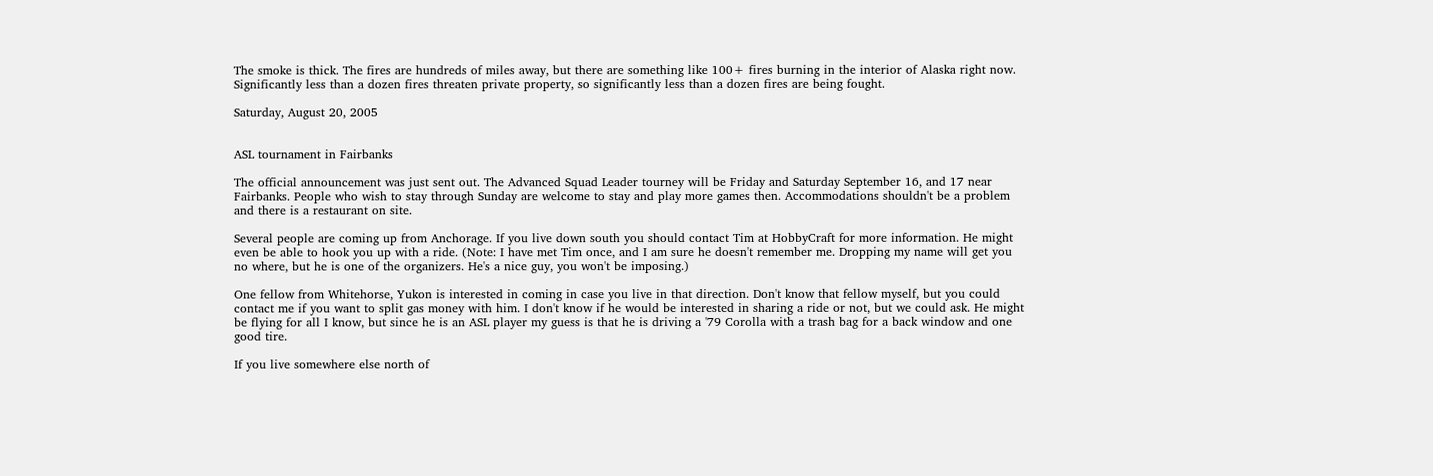The smoke is thick. The fires are hundreds of miles away, but there are something like 100+ fires burning in the interior of Alaska right now. Significantly less than a dozen fires threaten private property, so significantly less than a dozen fires are being fought.

Saturday, August 20, 2005


ASL tournament in Fairbanks

The official announcement was just sent out. The Advanced Squad Leader tourney will be Friday and Saturday September 16, and 17 near Fairbanks. People who wish to stay through Sunday are welcome to stay and play more games then. Accommodations shouldn't be a problem and there is a restaurant on site.

Several people are coming up from Anchorage. If you live down south you should contact Tim at HobbyCraft for more information. He might even be able to hook you up with a ride. (Note: I have met Tim once, and I am sure he doesn't remember me. Dropping my name will get you no where, but he is one of the organizers. He's a nice guy, you won't be imposing.)

One fellow from Whitehorse, Yukon is interested in coming in case you live in that direction. Don't know that fellow myself, but you could contact me if you want to split gas money with him. I don't know if he would be interested in sharing a ride or not, but we could ask. He might be flying for all I know, but since he is an ASL player my guess is that he is driving a '79 Corolla with a trash bag for a back window and one good tire.

If you live somewhere else north of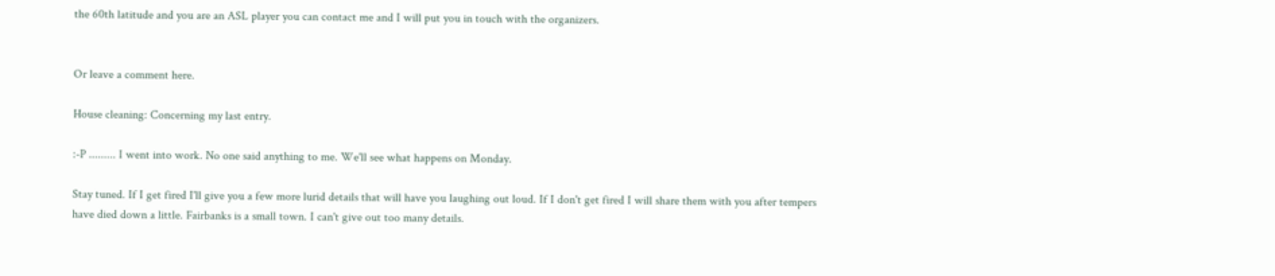the 60th latitude and you are an ASL player you can contact me and I will put you in touch with the organizers.


Or leave a comment here.

House cleaning: Concerning my last entry.

:-P ......... I went into work. No one said anything to me. We'll see what happens on Monday.

Stay tuned. If I get fired I'll give you a few more lurid details that will have you laughing out loud. If I don't get fired I will share them with you after tempers have died down a little. Fairbanks is a small town. I can't give out too many details.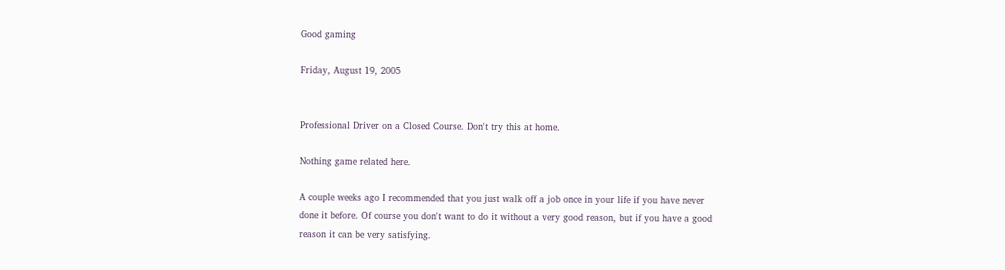Good gaming

Friday, August 19, 2005


Professional Driver on a Closed Course. Don't try this at home.

Nothing game related here.

A couple weeks ago I recommended that you just walk off a job once in your life if you have never done it before. Of course you don't want to do it without a very good reason, but if you have a good reason it can be very satisfying.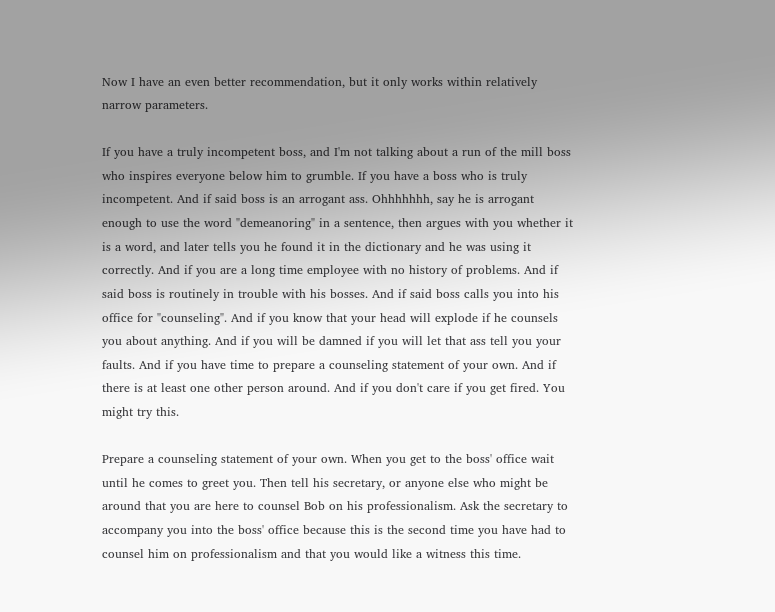Now I have an even better recommendation, but it only works within relatively narrow parameters.

If you have a truly incompetent boss, and I'm not talking about a run of the mill boss who inspires everyone below him to grumble. If you have a boss who is truly incompetent. And if said boss is an arrogant ass. Ohhhhhhh, say he is arrogant enough to use the word "demeanoring" in a sentence, then argues with you whether it is a word, and later tells you he found it in the dictionary and he was using it correctly. And if you are a long time employee with no history of problems. And if said boss is routinely in trouble with his bosses. And if said boss calls you into his office for "counseling". And if you know that your head will explode if he counsels you about anything. And if you will be damned if you will let that ass tell you your faults. And if you have time to prepare a counseling statement of your own. And if there is at least one other person around. And if you don't care if you get fired. You might try this.

Prepare a counseling statement of your own. When you get to the boss' office wait until he comes to greet you. Then tell his secretary, or anyone else who might be around that you are here to counsel Bob on his professionalism. Ask the secretary to accompany you into the boss' office because this is the second time you have had to counsel him on professionalism and that you would like a witness this time.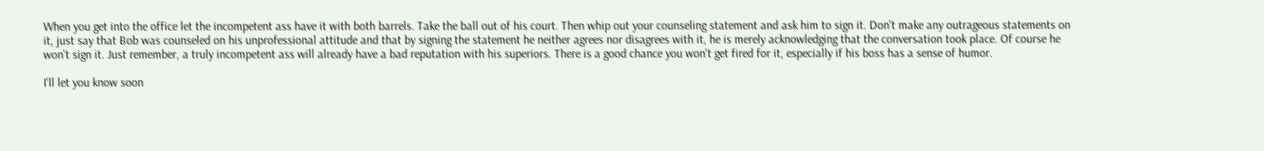When you get into the office let the incompetent ass have it with both barrels. Take the ball out of his court. Then whip out your counseling statement and ask him to sign it. Don't make any outrageous statements on it, just say that Bob was counseled on his unprofessional attitude and that by signing the statement he neither agrees nor disagrees with it, he is merely acknowledging that the conversation took place. Of course he won't sign it. Just remember, a truly incompetent ass will already have a bad reputation with his superiors. There is a good chance you won't get fired for it, especially if his boss has a sense of humor.

I'll let you know soon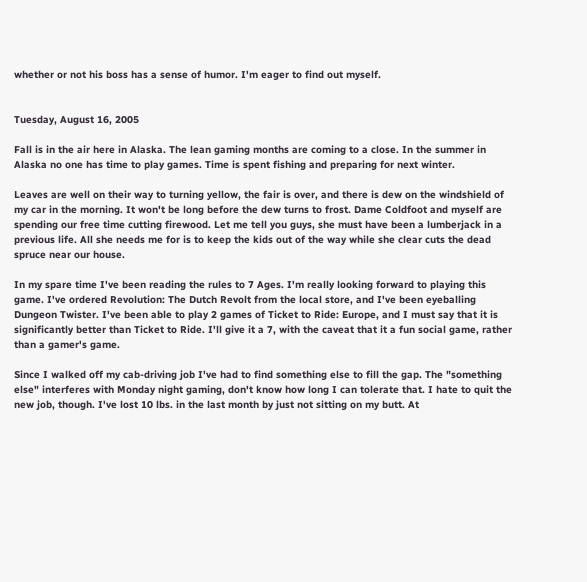whether or not his boss has a sense of humor. I'm eager to find out myself.


Tuesday, August 16, 2005

Fall is in the air here in Alaska. The lean gaming months are coming to a close. In the summer in Alaska no one has time to play games. Time is spent fishing and preparing for next winter.

Leaves are well on their way to turning yellow, the fair is over, and there is dew on the windshield of my car in the morning. It won't be long before the dew turns to frost. Dame Coldfoot and myself are spending our free time cutting firewood. Let me tell you guys, she must have been a lumberjack in a previous life. All she needs me for is to keep the kids out of the way while she clear cuts the dead spruce near our house.

In my spare time I've been reading the rules to 7 Ages. I'm really looking forward to playing this game. I've ordered Revolution: The Dutch Revolt from the local store, and I've been eyeballing Dungeon Twister. I've been able to play 2 games of Ticket to Ride: Europe, and I must say that it is significantly better than Ticket to Ride. I'll give it a 7, with the caveat that it a fun social game, rather than a gamer's game.

Since I walked off my cab-driving job I've had to find something else to fill the gap. The "something else" interferes with Monday night gaming, don't know how long I can tolerate that. I hate to quit the new job, though. I've lost 10 lbs. in the last month by just not sitting on my butt. At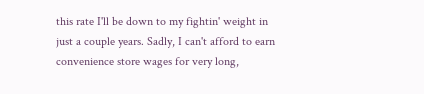this rate I'll be down to my fightin' weight in just a couple years. Sadly, I can't afford to earn convenience store wages for very long,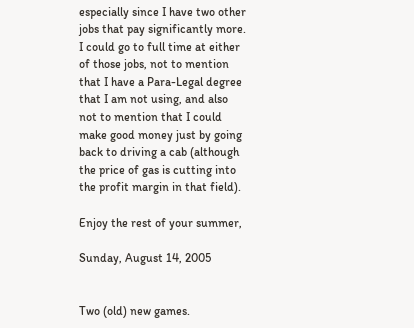especially since I have two other jobs that pay significantly more. I could go to full time at either of those jobs, not to mention that I have a Para-Legal degree that I am not using, and also not to mention that I could make good money just by going back to driving a cab (although the price of gas is cutting into the profit margin in that field).

Enjoy the rest of your summer,

Sunday, August 14, 2005


Two (old) new games.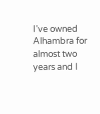I've owned Alhambra for almost two years and I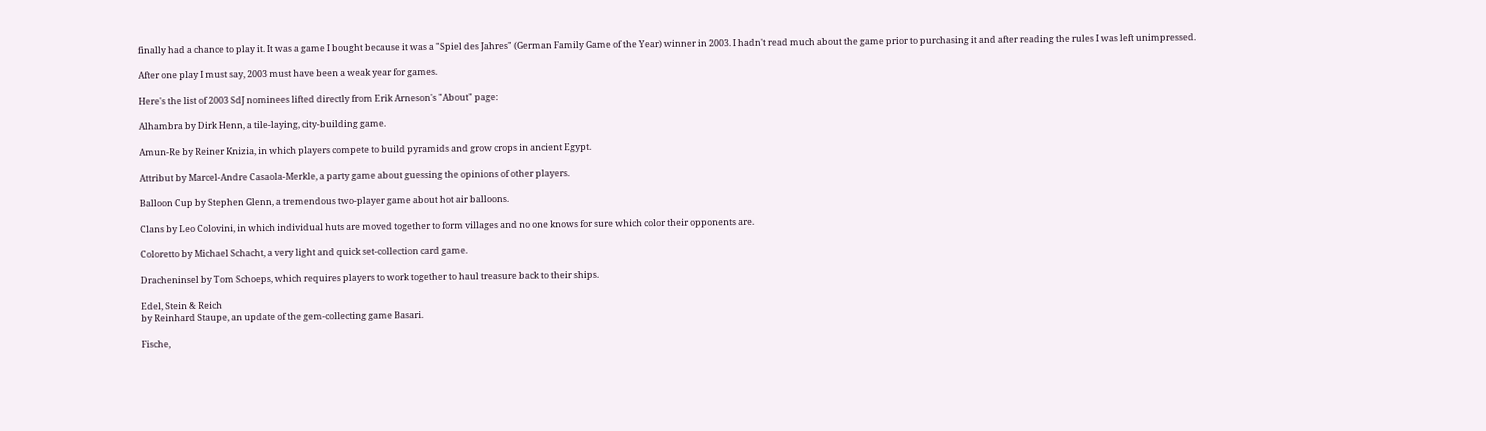finally had a chance to play it. It was a game I bought because it was a "Spiel des Jahres" (German Family Game of the Year) winner in 2003. I hadn't read much about the game prior to purchasing it and after reading the rules I was left unimpressed.

After one play I must say, 2003 must have been a weak year for games.

Here's the list of 2003 SdJ nominees lifted directly from Erik Arneson's "About" page:

Alhambra by Dirk Henn, a tile-laying, city-building game.

Amun-Re by Reiner Knizia, in which players compete to build pyramids and grow crops in ancient Egypt.

Attribut by Marcel-Andre Casaola-Merkle, a party game about guessing the opinions of other players.

Balloon Cup by Stephen Glenn, a tremendous two-player game about hot air balloons.

Clans by Leo Colovini, in which individual huts are moved together to form villages and no one knows for sure which color their opponents are.

Coloretto by Michael Schacht, a very light and quick set-collection card game.

Dracheninsel by Tom Schoeps, which requires players to work together to haul treasure back to their ships.

Edel, Stein & Reich
by Reinhard Staupe, an update of the gem-collecting game Basari.

Fische,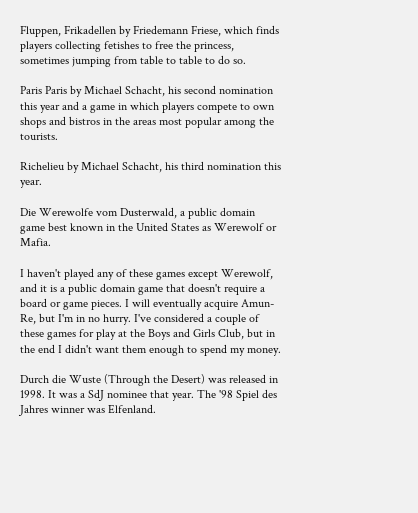Fluppen, Frikadellen by Friedemann Friese, which finds players collecting fetishes to free the princess, sometimes jumping from table to table to do so.

Paris Paris by Michael Schacht, his second nomination this year and a game in which players compete to own shops and bistros in the areas most popular among the tourists.

Richelieu by Michael Schacht, his third nomination this year.

Die Werewolfe vom Dusterwald, a public domain game best known in the United States as Werewolf or Mafia.

I haven't played any of these games except Werewolf, and it is a public domain game that doesn't require a board or game pieces. I will eventually acquire Amun-Re, but I'm in no hurry. I've considered a couple of these games for play at the Boys and Girls Club, but in the end I didn't want them enough to spend my money.

Durch die Wuste (Through the Desert) was released in 1998. It was a SdJ nominee that year. The '98 Spiel des Jahres winner was Elfenland.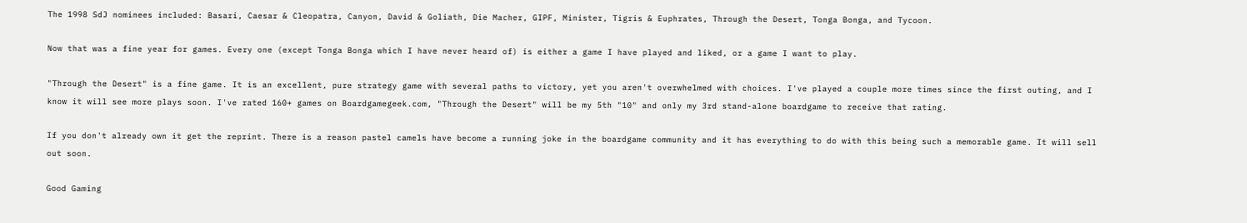The 1998 SdJ nominees included: Basari, Caesar & Cleopatra, Canyon, David & Goliath, Die Macher, GIPF, Minister, Tigris & Euphrates, Through the Desert, Tonga Bonga, and Tycoon.

Now that was a fine year for games. Every one (except Tonga Bonga which I have never heard of) is either a game I have played and liked, or a game I want to play.

"Through the Desert" is a fine game. It is an excellent, pure strategy game with several paths to victory, yet you aren't overwhelmed with choices. I've played a couple more times since the first outing, and I know it will see more plays soon. I've rated 160+ games on Boardgamegeek.com, "Through the Desert" will be my 5th "10" and only my 3rd stand-alone boardgame to receive that rating.

If you don't already own it get the reprint. There is a reason pastel camels have become a running joke in the boardgame community and it has everything to do with this being such a memorable game. It will sell out soon.

Good Gaming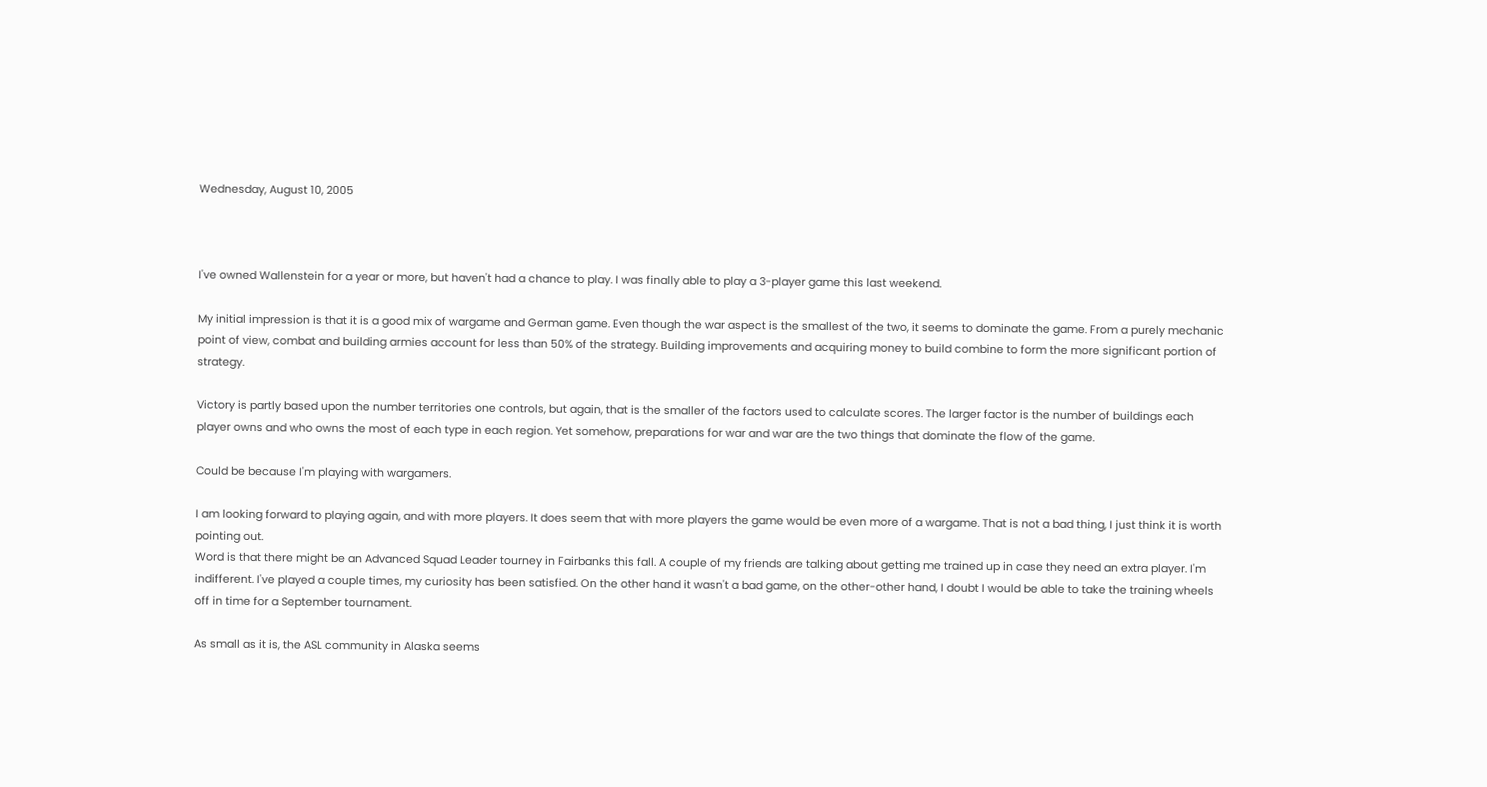Wednesday, August 10, 2005



I've owned Wallenstein for a year or more, but haven't had a chance to play. I was finally able to play a 3-player game this last weekend.

My initial impression is that it is a good mix of wargame and German game. Even though the war aspect is the smallest of the two, it seems to dominate the game. From a purely mechanic point of view, combat and building armies account for less than 50% of the strategy. Building improvements and acquiring money to build combine to form the more significant portion of strategy.

Victory is partly based upon the number territories one controls, but again, that is the smaller of the factors used to calculate scores. The larger factor is the number of buildings each player owns and who owns the most of each type in each region. Yet somehow, preparations for war and war are the two things that dominate the flow of the game.

Could be because I'm playing with wargamers.

I am looking forward to playing again, and with more players. It does seem that with more players the game would be even more of a wargame. That is not a bad thing, I just think it is worth pointing out.
Word is that there might be an Advanced Squad Leader tourney in Fairbanks this fall. A couple of my friends are talking about getting me trained up in case they need an extra player. I'm indifferent. I've played a couple times, my curiosity has been satisfied. On the other hand it wasn't a bad game, on the other-other hand, I doubt I would be able to take the training wheels off in time for a September tournament.

As small as it is, the ASL community in Alaska seems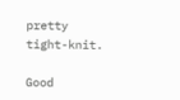pretty tight-knit.

Good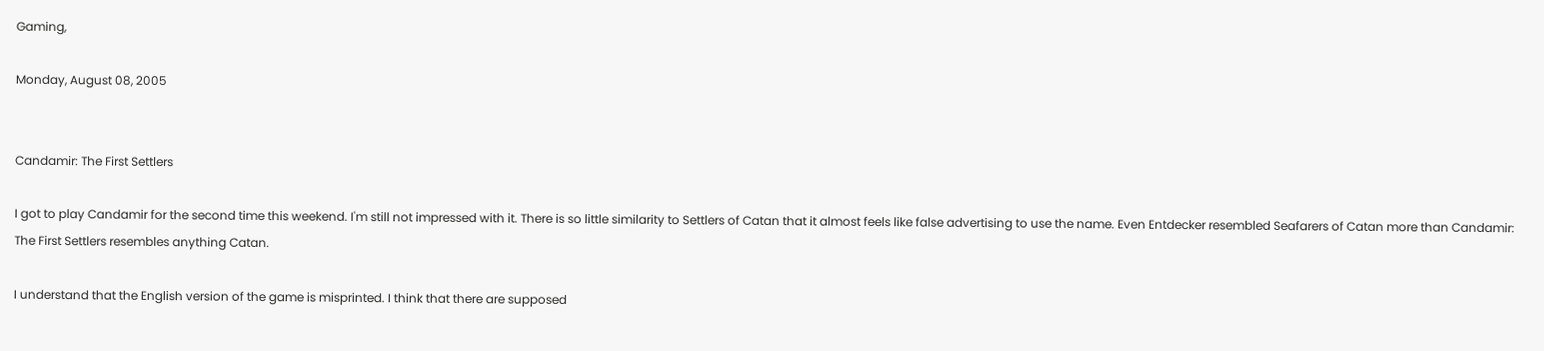Gaming,

Monday, August 08, 2005


Candamir: The First Settlers

I got to play Candamir for the second time this weekend. I'm still not impressed with it. There is so little similarity to Settlers of Catan that it almost feels like false advertising to use the name. Even Entdecker resembled Seafarers of Catan more than Candamir: The First Settlers resembles anything Catan.

I understand that the English version of the game is misprinted. I think that there are supposed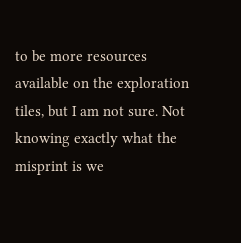to be more resources available on the exploration tiles, but I am not sure. Not knowing exactly what the misprint is we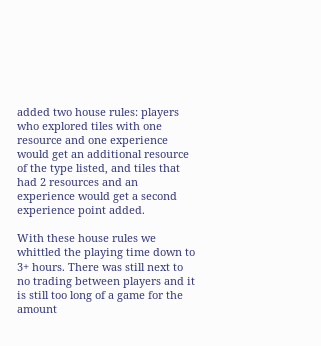added two house rules: players who explored tiles with one resource and one experience would get an additional resource of the type listed, and tiles that had 2 resources and an experience would get a second experience point added.

With these house rules we whittled the playing time down to 3+ hours. There was still next to no trading between players and it is still too long of a game for the amount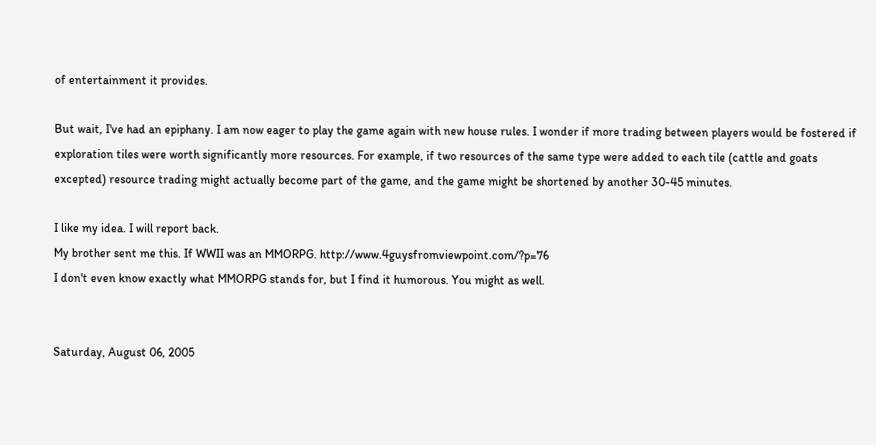of entertainment it provides.

But wait, I've had an epiphany. I am now eager to play the game again with new house rules. I wonder if more trading between players would be fostered if exploration tiles were worth significantly more resources. For example, if two resources of the same type were added to each tile (cattle and goats excepted) resource trading might actually become part of the game, and the game might be shortened by another 30-45 minutes.

I like my idea. I will report back.
My brother sent me this. If WWII was an MMORPG. http://www.4guysfromviewpoint.com/?p=76
I don't even know exactly what MMORPG stands for, but I find it humorous. You might as well.


Saturday, August 06, 2005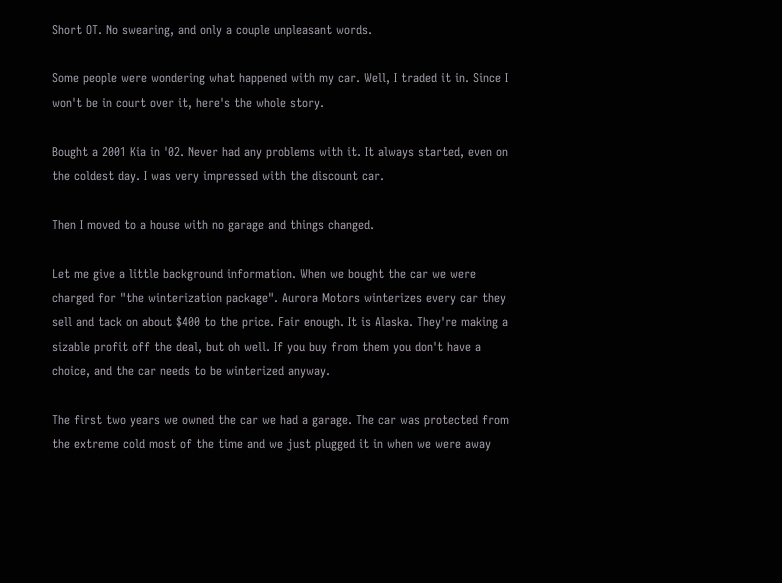Short OT. No swearing, and only a couple unpleasant words.

Some people were wondering what happened with my car. Well, I traded it in. Since I won't be in court over it, here's the whole story.

Bought a 2001 Kia in '02. Never had any problems with it. It always started, even on the coldest day. I was very impressed with the discount car.

Then I moved to a house with no garage and things changed.

Let me give a little background information. When we bought the car we were charged for "the winterization package". Aurora Motors winterizes every car they sell and tack on about $400 to the price. Fair enough. It is Alaska. They're making a sizable profit off the deal, but oh well. If you buy from them you don't have a choice, and the car needs to be winterized anyway.

The first two years we owned the car we had a garage. The car was protected from the extreme cold most of the time and we just plugged it in when we were away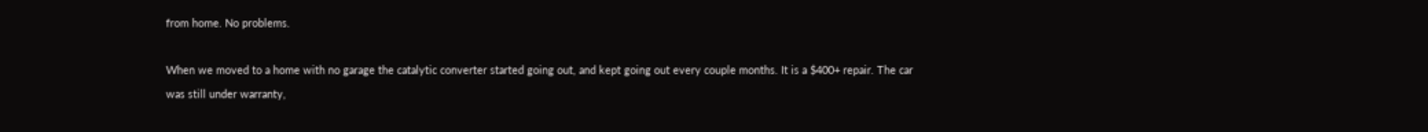from home. No problems.

When we moved to a home with no garage the catalytic converter started going out, and kept going out every couple months. It is a $400+ repair. The car was still under warranty,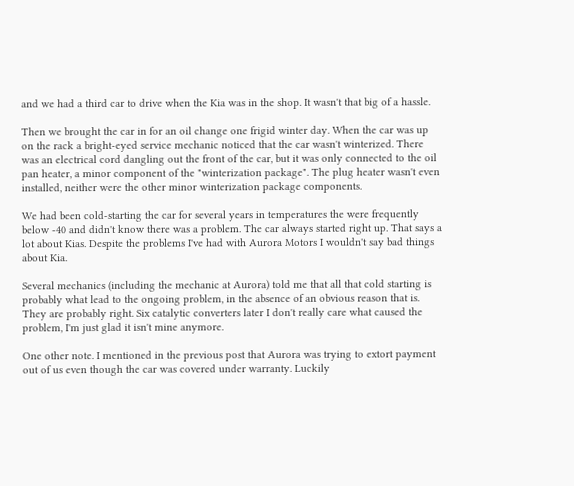and we had a third car to drive when the Kia was in the shop. It wasn't that big of a hassle.

Then we brought the car in for an oil change one frigid winter day. When the car was up on the rack a bright-eyed service mechanic noticed that the car wasn't winterized. There was an electrical cord dangling out the front of the car, but it was only connected to the oil pan heater, a minor component of the "winterization package". The plug heater wasn't even installed, neither were the other minor winterization package components.

We had been cold-starting the car for several years in temperatures the were frequently below -40 and didn't know there was a problem. The car always started right up. That says a lot about Kias. Despite the problems I've had with Aurora Motors I wouldn't say bad things about Kia.

Several mechanics (including the mechanic at Aurora) told me that all that cold starting is probably what lead to the ongoing problem, in the absence of an obvious reason that is. They are probably right. Six catalytic converters later I don't really care what caused the problem, I'm just glad it isn't mine anymore.

One other note. I mentioned in the previous post that Aurora was trying to extort payment out of us even though the car was covered under warranty. Luckily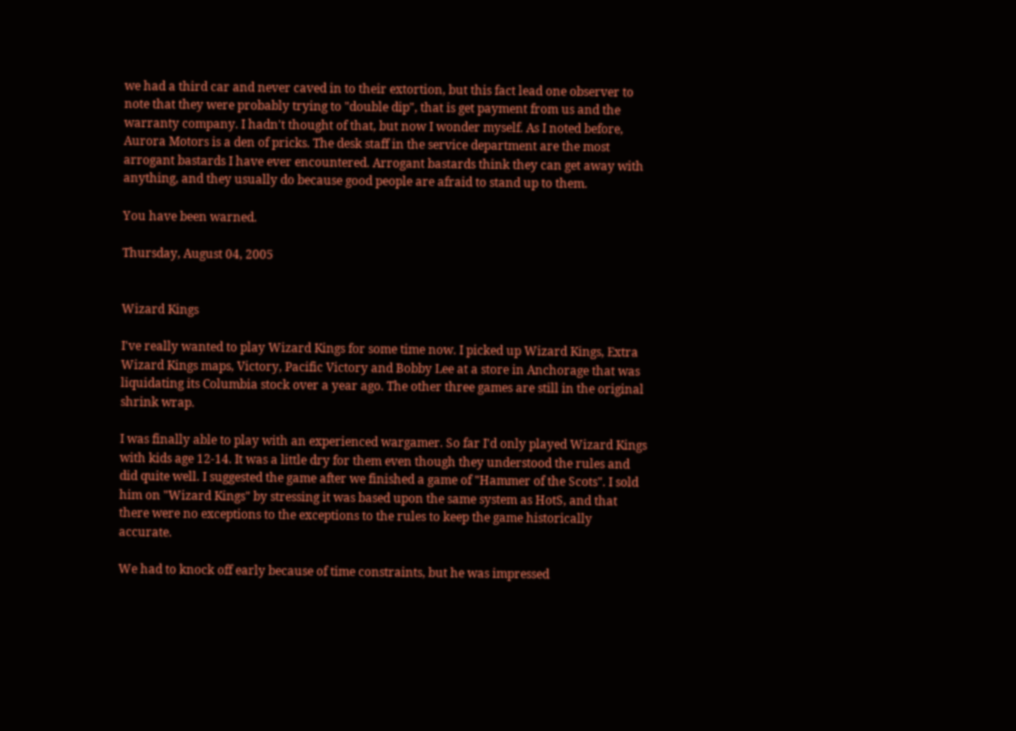we had a third car and never caved in to their extortion, but this fact lead one observer to note that they were probably trying to "double dip", that is get payment from us and the warranty company. I hadn't thought of that, but now I wonder myself. As I noted before, Aurora Motors is a den of pricks. The desk staff in the service department are the most arrogant bastards I have ever encountered. Arrogant bastards think they can get away with anything, and they usually do because good people are afraid to stand up to them.

You have been warned.

Thursday, August 04, 2005


Wizard Kings

I've really wanted to play Wizard Kings for some time now. I picked up Wizard Kings, Extra Wizard Kings maps, Victory, Pacific Victory and Bobby Lee at a store in Anchorage that was liquidating its Columbia stock over a year ago. The other three games are still in the original shrink wrap.

I was finally able to play with an experienced wargamer. So far I'd only played Wizard Kings with kids age 12-14. It was a little dry for them even though they understood the rules and did quite well. I suggested the game after we finished a game of "Hammer of the Scots". I sold him on "Wizard Kings" by stressing it was based upon the same system as HotS, and that there were no exceptions to the exceptions to the rules to keep the game historically accurate.

We had to knock off early because of time constraints, but he was impressed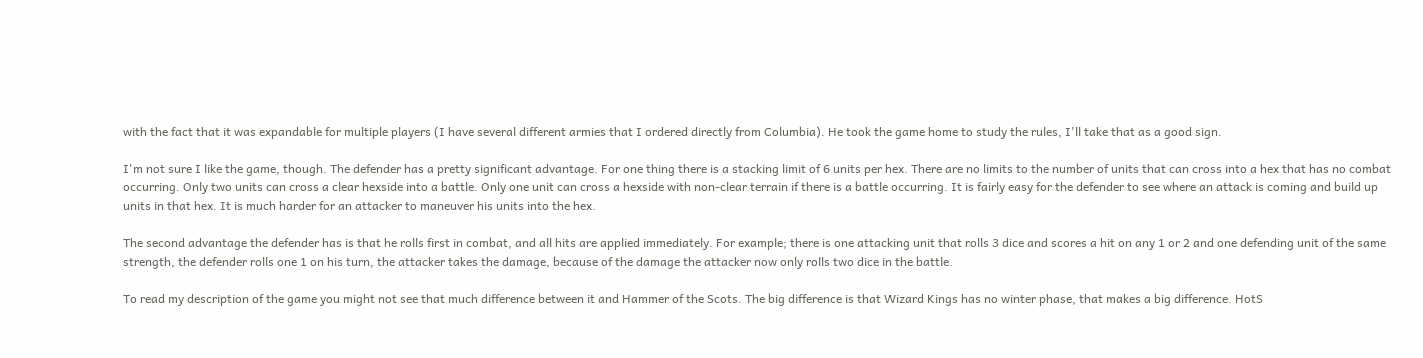with the fact that it was expandable for multiple players (I have several different armies that I ordered directly from Columbia). He took the game home to study the rules, I'll take that as a good sign.

I'm not sure I like the game, though. The defender has a pretty significant advantage. For one thing there is a stacking limit of 6 units per hex. There are no limits to the number of units that can cross into a hex that has no combat occurring. Only two units can cross a clear hexside into a battle. Only one unit can cross a hexside with non-clear terrain if there is a battle occurring. It is fairly easy for the defender to see where an attack is coming and build up units in that hex. It is much harder for an attacker to maneuver his units into the hex.

The second advantage the defender has is that he rolls first in combat, and all hits are applied immediately. For example; there is one attacking unit that rolls 3 dice and scores a hit on any 1 or 2 and one defending unit of the same strength, the defender rolls one 1 on his turn, the attacker takes the damage, because of the damage the attacker now only rolls two dice in the battle.

To read my description of the game you might not see that much difference between it and Hammer of the Scots. The big difference is that Wizard Kings has no winter phase, that makes a big difference. HotS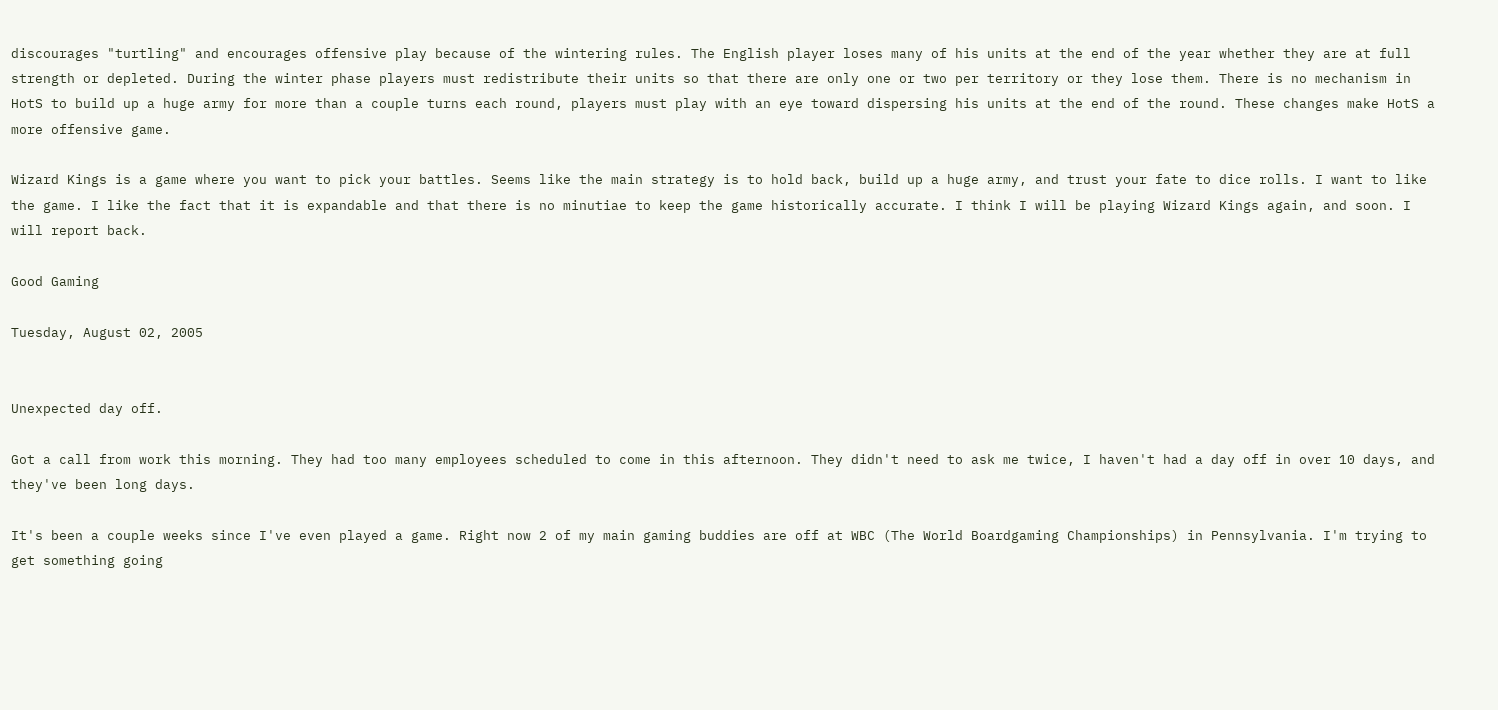discourages "turtling" and encourages offensive play because of the wintering rules. The English player loses many of his units at the end of the year whether they are at full strength or depleted. During the winter phase players must redistribute their units so that there are only one or two per territory or they lose them. There is no mechanism in HotS to build up a huge army for more than a couple turns each round, players must play with an eye toward dispersing his units at the end of the round. These changes make HotS a more offensive game.

Wizard Kings is a game where you want to pick your battles. Seems like the main strategy is to hold back, build up a huge army, and trust your fate to dice rolls. I want to like the game. I like the fact that it is expandable and that there is no minutiae to keep the game historically accurate. I think I will be playing Wizard Kings again, and soon. I will report back.

Good Gaming

Tuesday, August 02, 2005


Unexpected day off.

Got a call from work this morning. They had too many employees scheduled to come in this afternoon. They didn't need to ask me twice, I haven't had a day off in over 10 days, and they've been long days.

It's been a couple weeks since I've even played a game. Right now 2 of my main gaming buddies are off at WBC (The World Boardgaming Championships) in Pennsylvania. I'm trying to get something going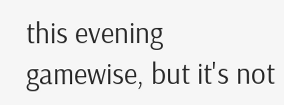this evening gamewise, but it's not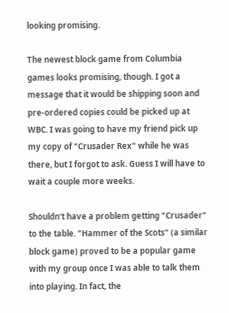looking promising.

The newest block game from Columbia games looks promising, though. I got a message that it would be shipping soon and pre-ordered copies could be picked up at WBC. I was going to have my friend pick up my copy of "Crusader Rex" while he was there, but I forgot to ask. Guess I will have to wait a couple more weeks.

Shouldn't have a problem getting "Crusader" to the table. "Hammer of the Scots" (a similar block game) proved to be a popular game with my group once I was able to talk them into playing. In fact, the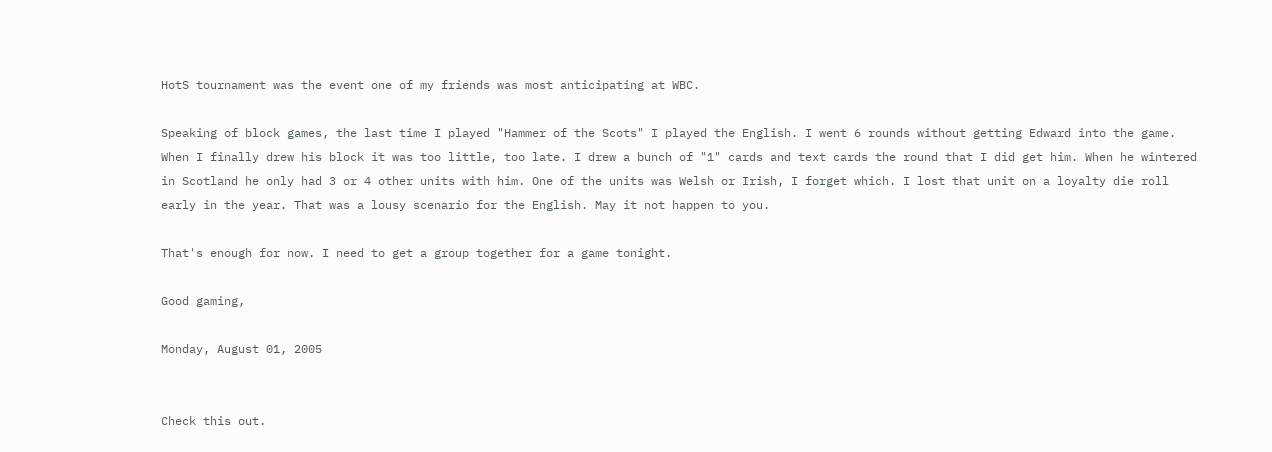HotS tournament was the event one of my friends was most anticipating at WBC.

Speaking of block games, the last time I played "Hammer of the Scots" I played the English. I went 6 rounds without getting Edward into the game. When I finally drew his block it was too little, too late. I drew a bunch of "1" cards and text cards the round that I did get him. When he wintered in Scotland he only had 3 or 4 other units with him. One of the units was Welsh or Irish, I forget which. I lost that unit on a loyalty die roll early in the year. That was a lousy scenario for the English. May it not happen to you.

That's enough for now. I need to get a group together for a game tonight.

Good gaming,

Monday, August 01, 2005


Check this out.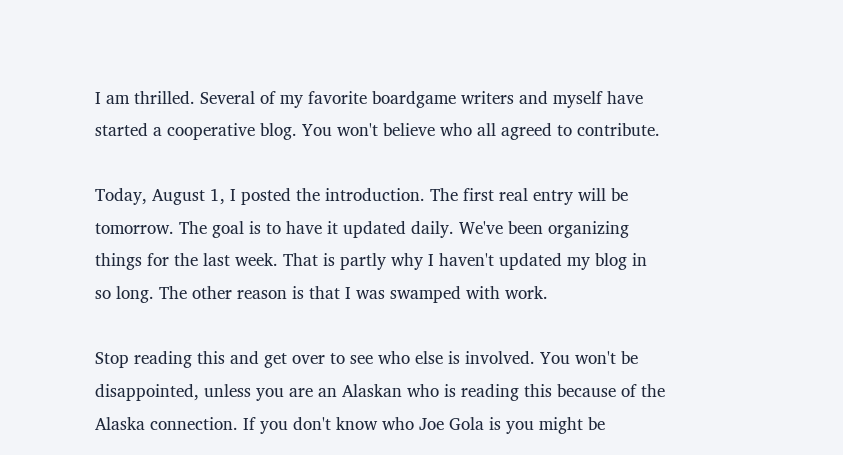I am thrilled. Several of my favorite boardgame writers and myself have started a cooperative blog. You won't believe who all agreed to contribute.

Today, August 1, I posted the introduction. The first real entry will be tomorrow. The goal is to have it updated daily. We've been organizing things for the last week. That is partly why I haven't updated my blog in so long. The other reason is that I was swamped with work.

Stop reading this and get over to see who else is involved. You won't be disappointed, unless you are an Alaskan who is reading this because of the Alaska connection. If you don't know who Joe Gola is you might be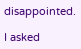disappointed.

I asked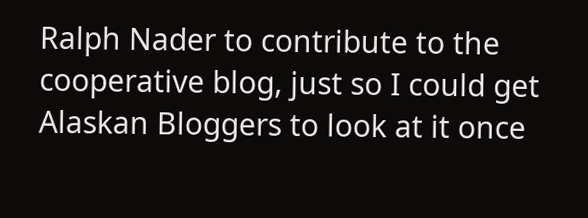Ralph Nader to contribute to the cooperative blog, just so I could get Alaskan Bloggers to look at it once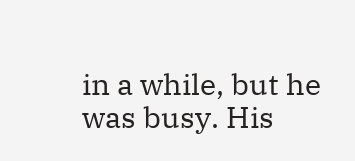in a while, but he was busy. His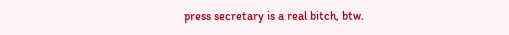press secretary is a real bitch, btw.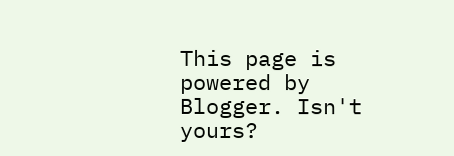This page is powered by Blogger. Isn't yours?